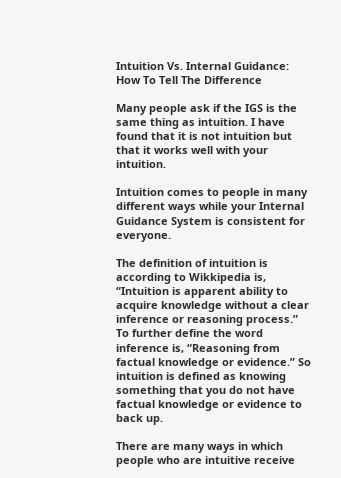Intuition Vs. Internal Guidance: How To Tell The Difference

Many people ask if the IGS is the same thing as intuition. I have found that it is not intuition but that it works well with your intuition.

Intuition comes to people in many different ways while your Internal Guidance System is consistent for everyone.

The definition of intuition is according to Wikkipedia is, “Intuition is apparent ability to acquire knowledge without a clear inference or reasoning process.” To further define the word inference is, “Reasoning from factual knowledge or evidence.” So intuition is defined as knowing something that you do not have factual knowledge or evidence to back up.

There are many ways in which people who are intuitive receive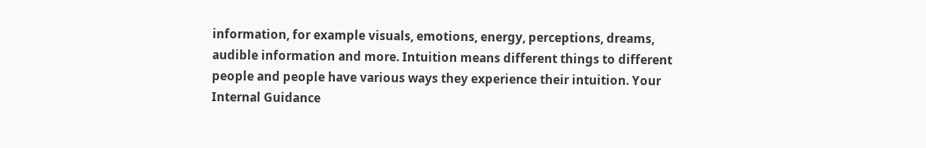information, for example visuals, emotions, energy, perceptions, dreams, audible information and more. Intuition means different things to different people and people have various ways they experience their intuition. Your Internal Guidance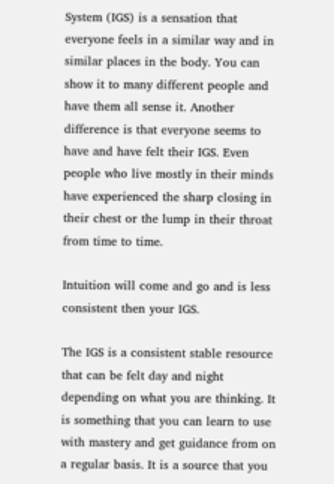System (IGS) is a sensation that everyone feels in a similar way and in similar places in the body. You can show it to many different people and have them all sense it. Another difference is that everyone seems to have and have felt their IGS. Even people who live mostly in their minds have experienced the sharp closing in their chest or the lump in their throat from time to time.

Intuition will come and go and is less consistent then your IGS.

The IGS is a consistent stable resource that can be felt day and night depending on what you are thinking. It is something that you can learn to use with mastery and get guidance from on a regular basis. It is a source that you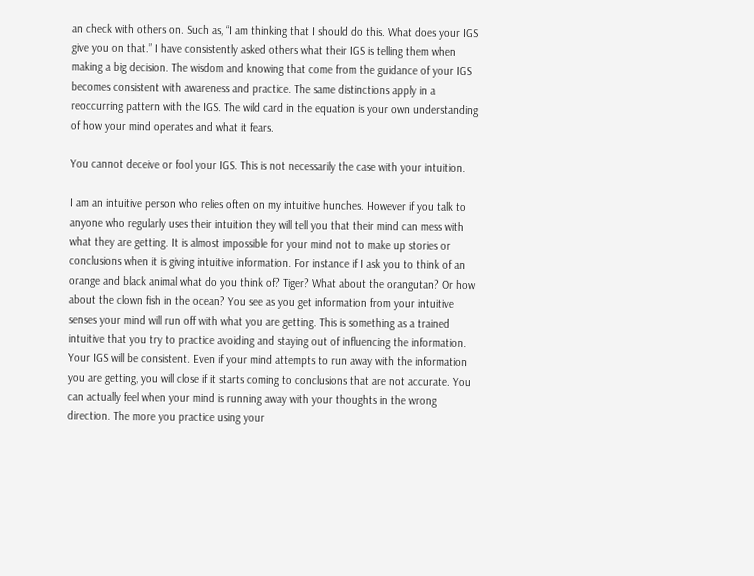an check with others on. Such as, “I am thinking that I should do this. What does your IGS give you on that.” I have consistently asked others what their IGS is telling them when making a big decision. The wisdom and knowing that come from the guidance of your IGS becomes consistent with awareness and practice. The same distinctions apply in a reoccurring pattern with the IGS. The wild card in the equation is your own understanding of how your mind operates and what it fears.

You cannot deceive or fool your IGS. This is not necessarily the case with your intuition.

I am an intuitive person who relies often on my intuitive hunches. However if you talk to anyone who regularly uses their intuition they will tell you that their mind can mess with what they are getting. It is almost impossible for your mind not to make up stories or conclusions when it is giving intuitive information. For instance if I ask you to think of an orange and black animal what do you think of? Tiger? What about the orangutan? Or how about the clown fish in the ocean? You see as you get information from your intuitive senses your mind will run off with what you are getting. This is something as a trained intuitive that you try to practice avoiding and staying out of influencing the information. Your IGS will be consistent. Even if your mind attempts to run away with the information you are getting, you will close if it starts coming to conclusions that are not accurate. You can actually feel when your mind is running away with your thoughts in the wrong direction. The more you practice using your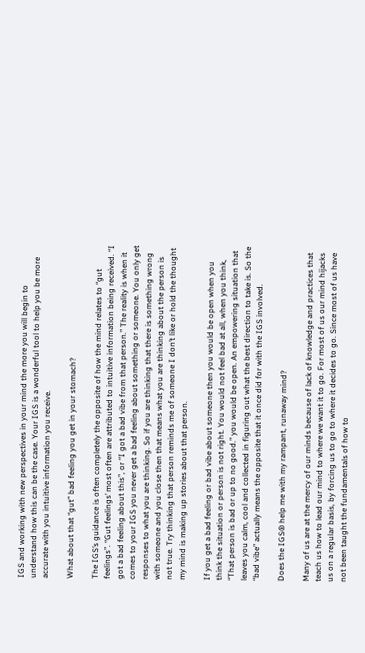IGS and working with new perspectives in your mind the more you will begin to understand how this can be the case. Your IGS is a wonderful tool to help you be more accurate with you intuitive information you receive.

What about that “gut” bad feeling you get in your stomach?

The IGS’s guidance is often completely the opposite of how the mind relates to “gut feelings”. “Gut feelings’ most often are attributed to intuitive information being received. “I got a bad feeling about this”, or “I got a bad vibe from that person.” The reality is when it comes to your IGS you never get a bad feeling about something or someone. You only get responses to what you are thinking. So if you are thinking that there is something wrong with someone and you close then that means what you are thinking about the person is not true. Try thinking that person reminds me of someone I don’t like or hold the thought my mind is making up stories about that person.

If you get a bad feeling or bad vibe about someone then you would be open when you think the situation or person is not right. You would not feel bad at all, when you think, “That person is bad or up to no good.” you would be open. An empowering situation that leaves you calm, cool and collected in figuring out what the best direction to take is. So the “bad vibe” actually means the opposite that it once did for with the IGS involved.

Does the IGS® help me with my rampant, runaway mind?

Many of us are at the mercy of our minds because of lack of knowledge and practices that teach us how to lead our mind to where we want it to go. For most of us our mind hijacks us on a regular basis, by forcing us to go to where it decides to go. Since most of us have not been taught the fundamentals of how to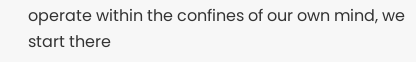operate within the confines of our own mind, we start there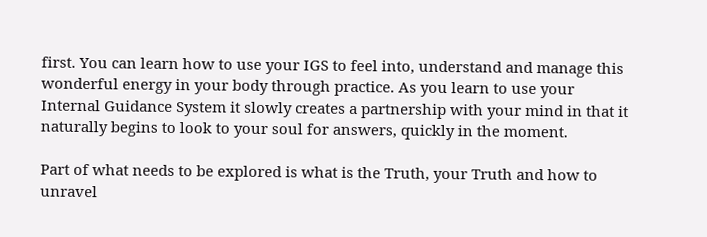first. You can learn how to use your IGS to feel into, understand and manage this wonderful energy in your body through practice. As you learn to use your Internal Guidance System it slowly creates a partnership with your mind in that it naturally begins to look to your soul for answers, quickly in the moment.

Part of what needs to be explored is what is the Truth, your Truth and how to unravel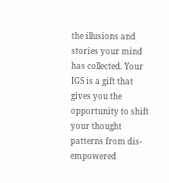the illusions and stories your mind has collected. Your IGS is a gift that gives you the opportunity to shift your thought patterns from dis-empowered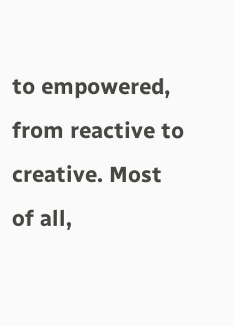to empowered, from reactive to creative. Most of all,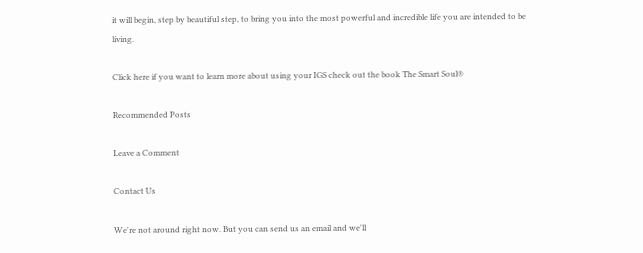it will begin, step by beautiful step, to bring you into the most powerful and incredible life you are intended to be living.

Click here if you want to learn more about using your IGS check out the book The Smart Soul®

Recommended Posts

Leave a Comment

Contact Us

We're not around right now. But you can send us an email and we'll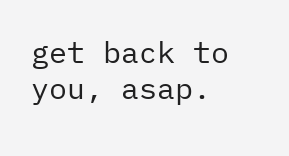get back to you, asap.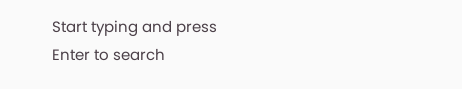Start typing and press Enter to search